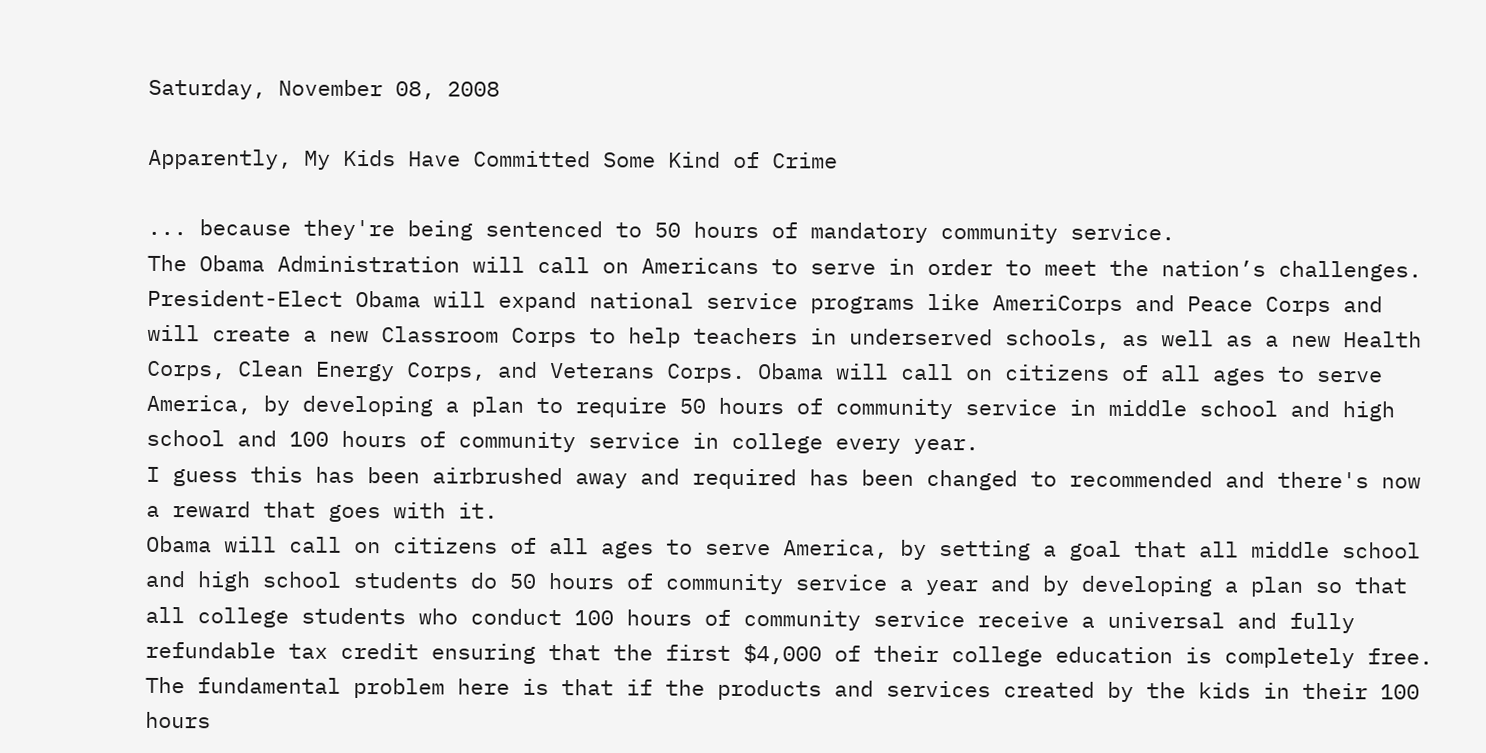Saturday, November 08, 2008

Apparently, My Kids Have Committed Some Kind of Crime

... because they're being sentenced to 50 hours of mandatory community service.
The Obama Administration will call on Americans to serve in order to meet the nation’s challenges. President-Elect Obama will expand national service programs like AmeriCorps and Peace Corps and will create a new Classroom Corps to help teachers in underserved schools, as well as a new Health Corps, Clean Energy Corps, and Veterans Corps. Obama will call on citizens of all ages to serve America, by developing a plan to require 50 hours of community service in middle school and high school and 100 hours of community service in college every year.
I guess this has been airbrushed away and required has been changed to recommended and there's now a reward that goes with it.
Obama will call on citizens of all ages to serve America, by setting a goal that all middle school and high school students do 50 hours of community service a year and by developing a plan so that all college students who conduct 100 hours of community service receive a universal and fully refundable tax credit ensuring that the first $4,000 of their college education is completely free.
The fundamental problem here is that if the products and services created by the kids in their 100 hours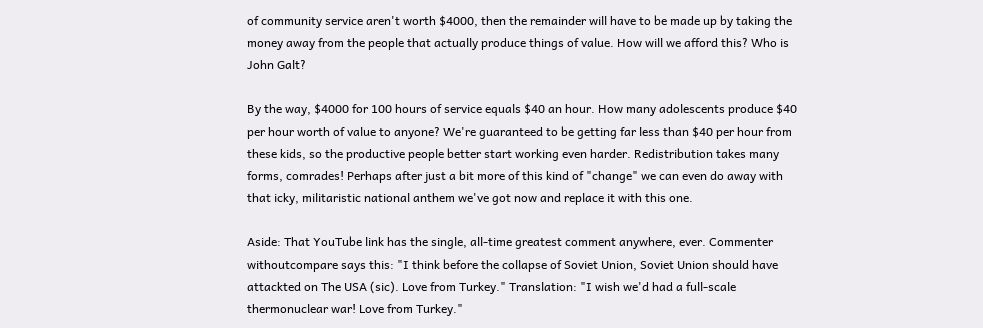of community service aren't worth $4000, then the remainder will have to be made up by taking the money away from the people that actually produce things of value. How will we afford this? Who is John Galt?

By the way, $4000 for 100 hours of service equals $40 an hour. How many adolescents produce $40 per hour worth of value to anyone? We're guaranteed to be getting far less than $40 per hour from these kids, so the productive people better start working even harder. Redistribution takes many forms, comrades! Perhaps after just a bit more of this kind of "change" we can even do away with that icky, militaristic national anthem we've got now and replace it with this one.

Aside: That YouTube link has the single, all-time greatest comment anywhere, ever. Commenter withoutcompare says this: "I think before the collapse of Soviet Union, Soviet Union should have attackted on The USA (sic). Love from Turkey." Translation: "I wish we'd had a full-scale thermonuclear war! Love from Turkey."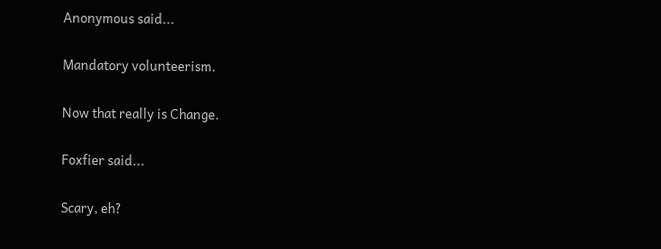Anonymous said...

Mandatory volunteerism.

Now that really is Change.

Foxfier said...

Scary, eh?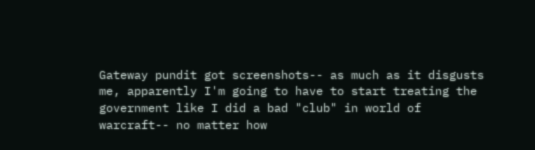Gateway pundit got screenshots-- as much as it disgusts me, apparently I'm going to have to start treating the government like I did a bad "club" in world of warcraft-- no matter how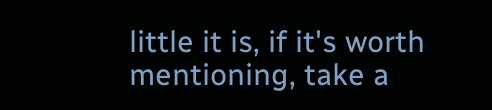little it is, if it's worth mentioning, take a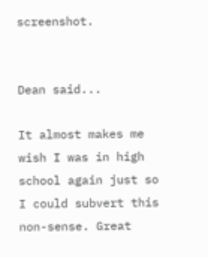screenshot.


Dean said...

It almost makes me wish I was in high school again just so I could subvert this non-sense. Great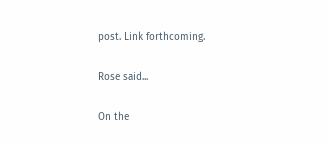post. Link forthcoming.

Rose said...

On the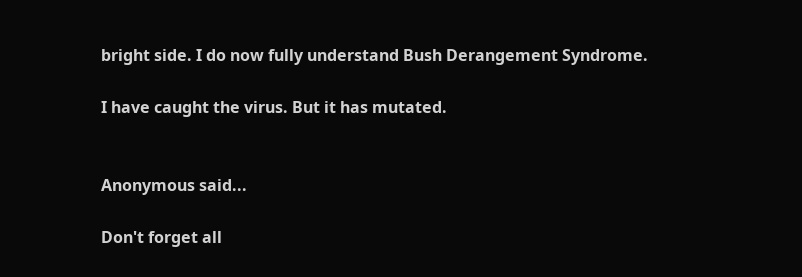bright side. I do now fully understand Bush Derangement Syndrome.

I have caught the virus. But it has mutated.


Anonymous said...

Don't forget all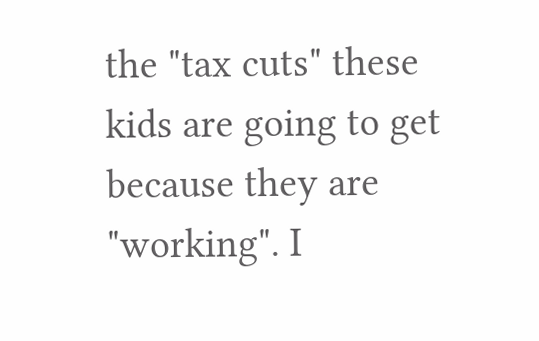the "tax cuts" these kids are going to get because they are "working". I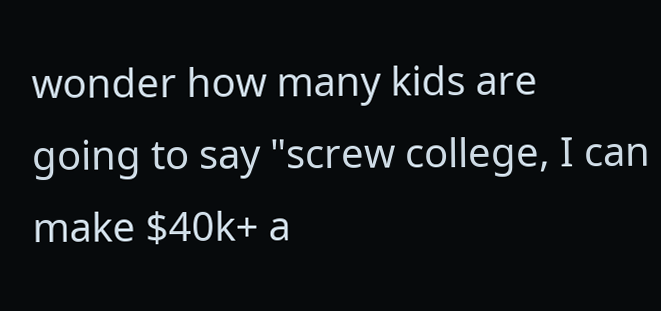wonder how many kids are going to say "screw college, I can make $40k+ a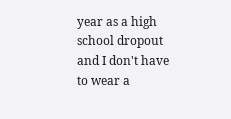year as a high school dropout and I don't have to wear a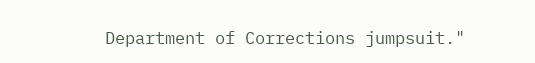Department of Corrections jumpsuit."